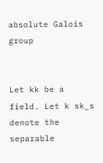absolute Galois group


Let kk be a field. Let k sk_s denote the separable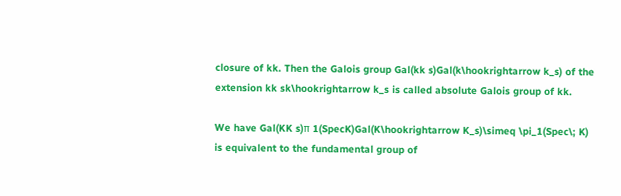closure of kk. Then the Galois group Gal(kk s)Gal(k\hookrightarrow k_s) of the extension kk sk\hookrightarrow k_s is called absolute Galois group of kk.

We have Gal(KK s)π 1(SpecK)Gal(K\hookrightarrow K_s)\simeq \pi_1(Spec\; K) is equivalent to the fundamental group of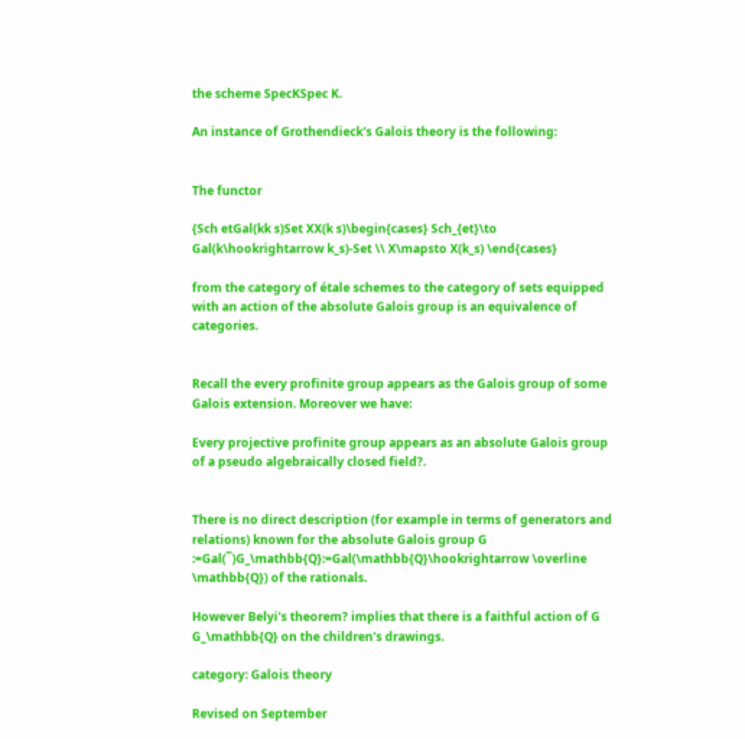the scheme SpecKSpec K.

An instance of Grothendieck's Galois theory is the following:


The functor

{Sch etGal(kk s)Set XX(k s)\begin{cases} Sch_{et}\to Gal(k\hookrightarrow k_s)-Set \\ X\mapsto X(k_s) \end{cases}

from the category of étale schemes to the category of sets equipped with an action of the absolute Galois group is an equivalence of categories.


Recall the every profinite group appears as the Galois group of some Galois extension. Moreover we have:

Every projective profinite group appears as an absolute Galois group of a pseudo algebraically closed field?.


There is no direct description (for example in terms of generators and relations) known for the absolute Galois group G :=Gal(¯)G_\mathbb{Q}:=Gal(\mathbb{Q}\hookrightarrow \overline \mathbb{Q}) of the rationals.

However Belyi's theorem? implies that there is a faithful action of G G_\mathbb{Q} on the children's drawings.

category: Galois theory

Revised on September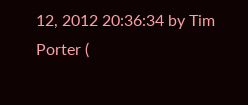12, 2012 20:36:34 by Tim Porter (